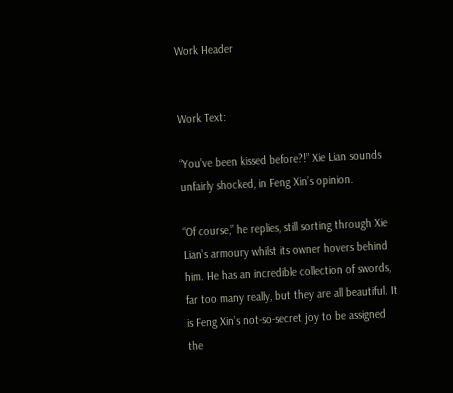Work Header


Work Text:

“You’ve been kissed before?!” Xie Lian sounds unfairly shocked, in Feng Xin’s opinion.

“Of course,” he replies, still sorting through Xie Lian’s armoury whilst its owner hovers behind him. He has an incredible collection of swords, far too many really, but they are all beautiful. It is Feng Xin’s not-so-secret joy to be assigned the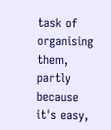task of organising them, partly because it's easy,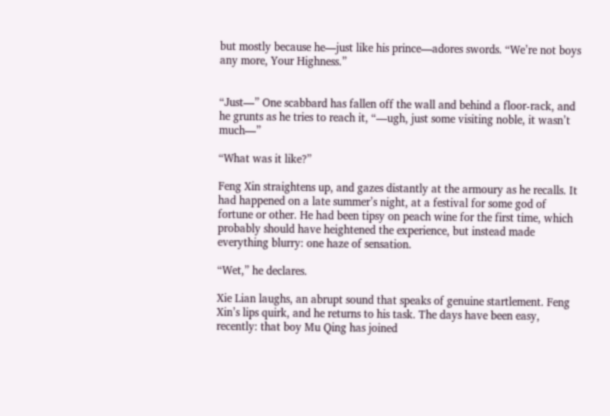but mostly because he—just like his prince—adores swords. “We’re not boys any more, Your Highness.”


“Just—” One scabbard has fallen off the wall and behind a floor-rack, and he grunts as he tries to reach it, “—ugh, just some visiting noble, it wasn’t much—”

“What was it like?”

Feng Xin straightens up, and gazes distantly at the armoury as he recalls. It had happened on a late summer’s night, at a festival for some god of fortune or other. He had been tipsy on peach wine for the first time, which probably should have heightened the experience, but instead made everything blurry: one haze of sensation.

“Wet,” he declares.

Xie Lian laughs, an abrupt sound that speaks of genuine startlement. Feng Xin’s lips quirk, and he returns to his task. The days have been easy, recently: that boy Mu Qing has joined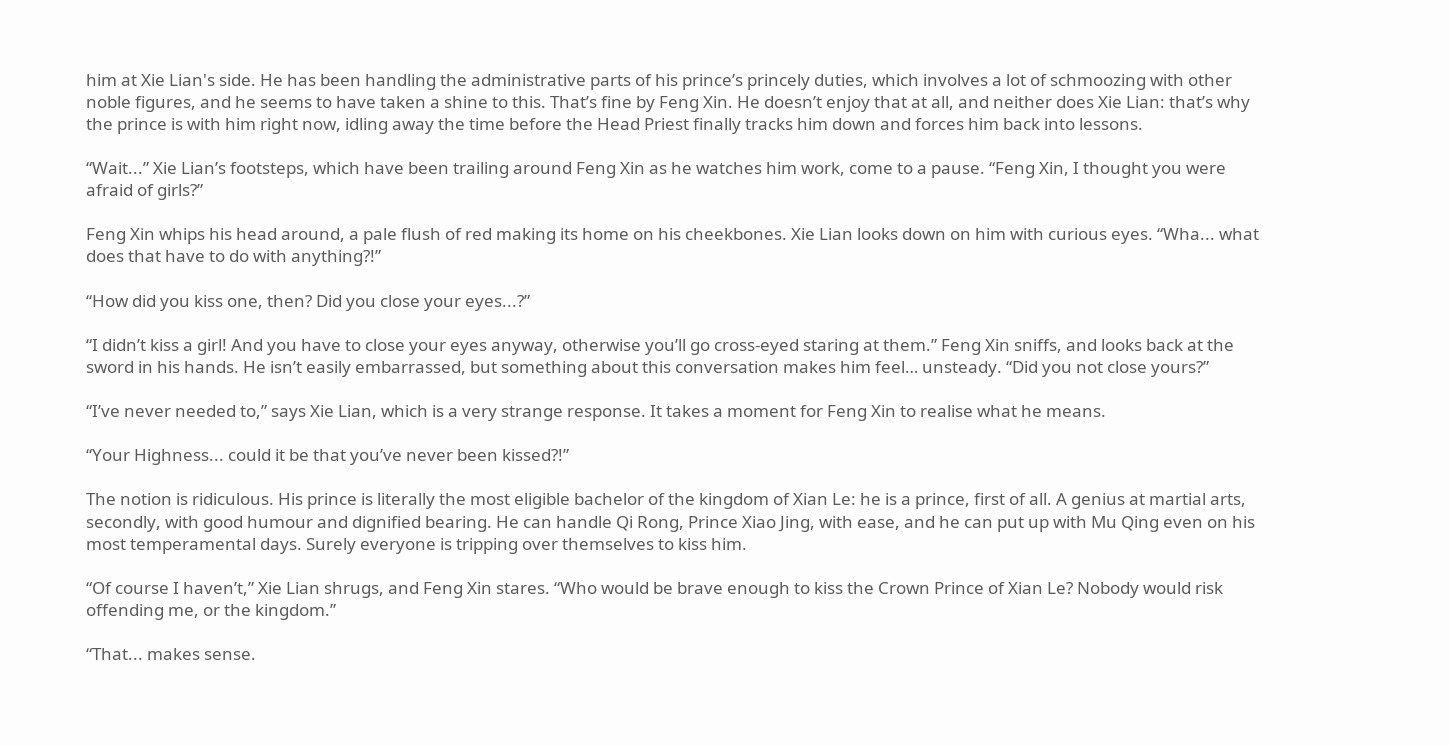him at Xie Lian's side. He has been handling the administrative parts of his prince’s princely duties, which involves a lot of schmoozing with other noble figures, and he seems to have taken a shine to this. That’s fine by Feng Xin. He doesn’t enjoy that at all, and neither does Xie Lian: that’s why the prince is with him right now, idling away the time before the Head Priest finally tracks him down and forces him back into lessons.

“Wait...” Xie Lian’s footsteps, which have been trailing around Feng Xin as he watches him work, come to a pause. “Feng Xin, I thought you were afraid of girls?”

Feng Xin whips his head around, a pale flush of red making its home on his cheekbones. Xie Lian looks down on him with curious eyes. “Wha... what does that have to do with anything?!”

“How did you kiss one, then? Did you close your eyes...?”

“I didn’t kiss a girl! And you have to close your eyes anyway, otherwise you’ll go cross-eyed staring at them.” Feng Xin sniffs, and looks back at the sword in his hands. He isn’t easily embarrassed, but something about this conversation makes him feel… unsteady. “Did you not close yours?”

“I’ve never needed to,” says Xie Lian, which is a very strange response. It takes a moment for Feng Xin to realise what he means.

“Your Highness... could it be that you’ve never been kissed?!”

The notion is ridiculous. His prince is literally the most eligible bachelor of the kingdom of Xian Le: he is a prince, first of all. A genius at martial arts, secondly, with good humour and dignified bearing. He can handle Qi Rong, Prince Xiao Jing, with ease, and he can put up with Mu Qing even on his most temperamental days. Surely everyone is tripping over themselves to kiss him.

“Of course I haven’t,” Xie Lian shrugs, and Feng Xin stares. “Who would be brave enough to kiss the Crown Prince of Xian Le? Nobody would risk offending me, or the kingdom.”

“That... makes sense.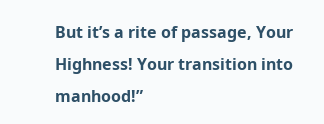But it’s a rite of passage, Your Highness! Your transition into manhood!”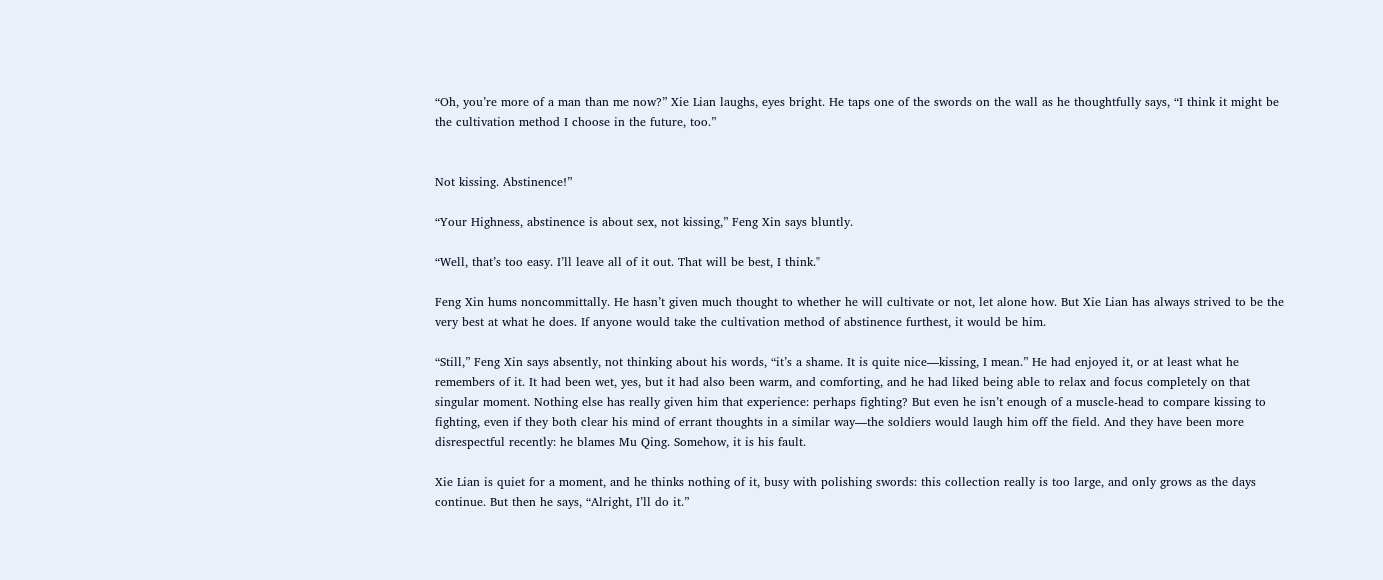“Oh, you’re more of a man than me now?” Xie Lian laughs, eyes bright. He taps one of the swords on the wall as he thoughtfully says, “I think it might be the cultivation method I choose in the future, too.”


Not kissing. Abstinence!”

“Your Highness, abstinence is about sex, not kissing,” Feng Xin says bluntly.

“Well, that’s too easy. I’ll leave all of it out. That will be best, I think."

Feng Xin hums noncommittally. He hasn’t given much thought to whether he will cultivate or not, let alone how. But Xie Lian has always strived to be the very best at what he does. If anyone would take the cultivation method of abstinence furthest, it would be him.

“Still,” Feng Xin says absently, not thinking about his words, “it’s a shame. It is quite nice—kissing, I mean.” He had enjoyed it, or at least what he remembers of it. It had been wet, yes, but it had also been warm, and comforting, and he had liked being able to relax and focus completely on that singular moment. Nothing else has really given him that experience: perhaps fighting? But even he isn’t enough of a muscle-head to compare kissing to fighting, even if they both clear his mind of errant thoughts in a similar way—the soldiers would laugh him off the field. And they have been more disrespectful recently: he blames Mu Qing. Somehow, it is his fault.

Xie Lian is quiet for a moment, and he thinks nothing of it, busy with polishing swords: this collection really is too large, and only grows as the days continue. But then he says, “Alright, I’ll do it.”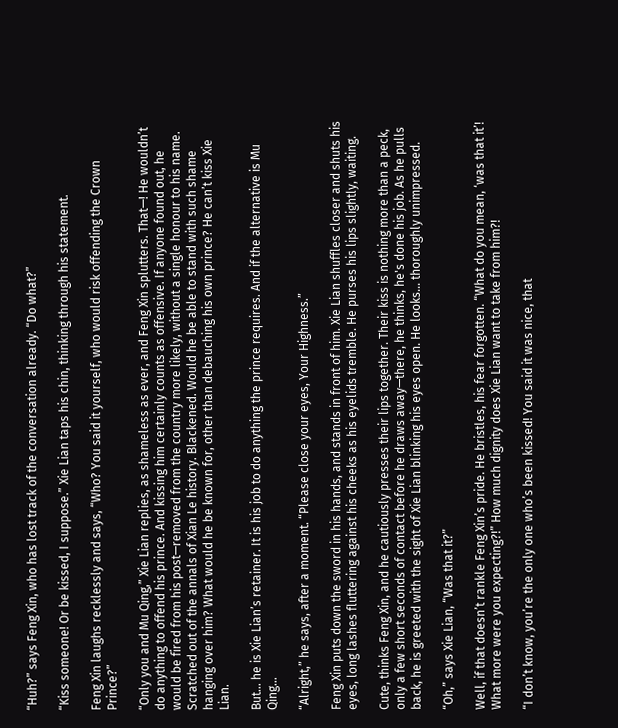“Huh?” says Feng Xin, who has lost track of the conversation already. “Do what?”

“Kiss someone! Or be kissed, I suppose.” Xie Lian taps his chin, thinking through his statement.

Feng Xin laughs recklessly and says, “Who? You said it yourself, who would risk offending the Crown Prince?”

“Only you and Mu Qing,” Xie Lian replies, as shameless as ever, and Feng Xin splutters. That—! He wouldn’t do anything to offend his prince. And kissing him certainly counts as offensive. If anyone found out, he would be fired from his post—removed from the country more likely, without a single honour to his name. Scratched out of the annals of Xian Le history. Blackened. Would he be able to stand with such shame hanging over him? What would he be known for, other than debauching his own prince? He can’t kiss Xie Lian.

But... he is Xie Lian’s retainer. It is his job to do anything the prince requires. And if the alternative is Mu Qing…

“Alright,” he says, after a moment. “Please close your eyes, Your Highness.”

Feng Xin puts down the sword in his hands, and stands in front of him. Xie Lian shuffles closer and shuts his eyes, long lashes fluttering against his cheeks as his eyelids tremble. He purses his lips slightly, waiting.

Cute, thinks Feng Xin, and he cautiously presses their lips together. Their kiss is nothing more than a peck, only a few short seconds of contact before he draws away—there, he thinks, he's done his job. As he pulls back, he is greeted with the sight of Xie Lian blinking his eyes open. He looks... thoroughly unimpressed.

“Oh,” says Xie Lian, “Was that it?”

Well, if that doesn’t rankle Feng Xin’s pride. He bristles, his fear forgotten. “What do you mean, ‘was that it’! What more were you expecting?!” How much dignity does Xie Lian want to take from him?!

“I don’t know, you’re the only one who’s been kissed! You said it was nice, that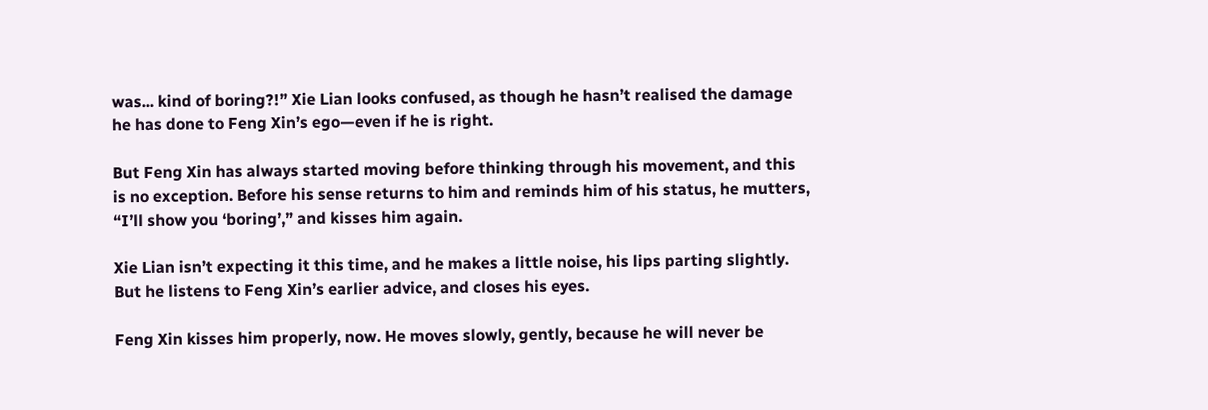was... kind of boring?!” Xie Lian looks confused, as though he hasn’t realised the damage he has done to Feng Xin’s ego—even if he is right.

But Feng Xin has always started moving before thinking through his movement, and this is no exception. Before his sense returns to him and reminds him of his status, he mutters, “I’ll show you ‘boring’,” and kisses him again.

Xie Lian isn’t expecting it this time, and he makes a little noise, his lips parting slightly. But he listens to Feng Xin’s earlier advice, and closes his eyes.

Feng Xin kisses him properly, now. He moves slowly, gently, because he will never be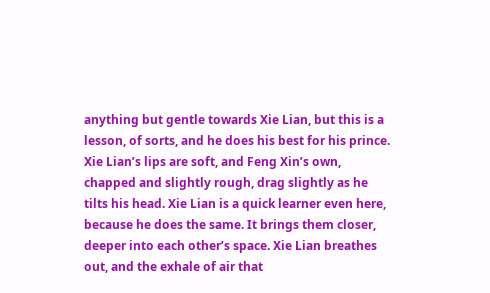anything but gentle towards Xie Lian, but this is a lesson, of sorts, and he does his best for his prince. Xie Lian’s lips are soft, and Feng Xin’s own, chapped and slightly rough, drag slightly as he tilts his head. Xie Lian is a quick learner even here, because he does the same. It brings them closer, deeper into each other’s space. Xie Lian breathes out, and the exhale of air that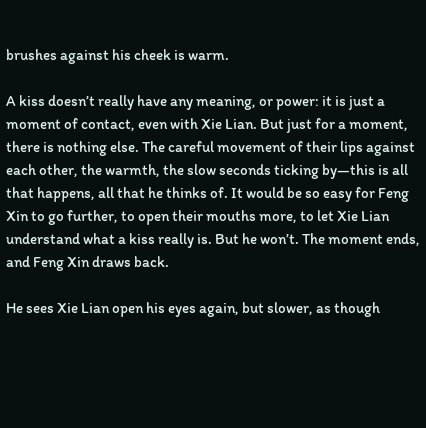brushes against his cheek is warm.

A kiss doesn’t really have any meaning, or power: it is just a moment of contact, even with Xie Lian. But just for a moment, there is nothing else. The careful movement of their lips against each other, the warmth, the slow seconds ticking by—this is all that happens, all that he thinks of. It would be so easy for Feng Xin to go further, to open their mouths more, to let Xie Lian understand what a kiss really is. But he won’t. The moment ends, and Feng Xin draws back.

He sees Xie Lian open his eyes again, but slower, as though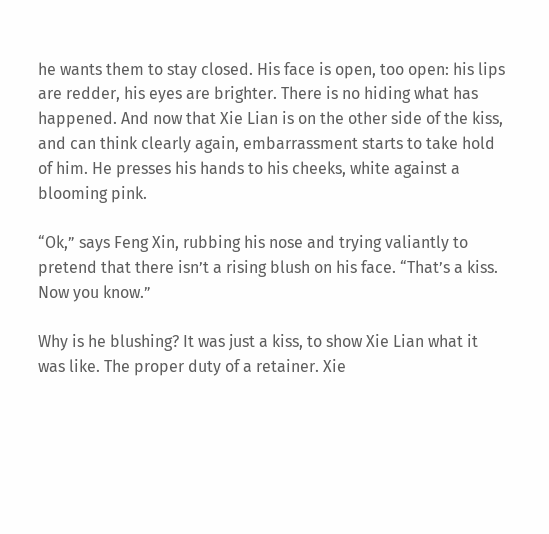he wants them to stay closed. His face is open, too open: his lips are redder, his eyes are brighter. There is no hiding what has happened. And now that Xie Lian is on the other side of the kiss, and can think clearly again, embarrassment starts to take hold of him. He presses his hands to his cheeks, white against a blooming pink.

“Ok,” says Feng Xin, rubbing his nose and trying valiantly to pretend that there isn’t a rising blush on his face. “That’s a kiss. Now you know.”

Why is he blushing? It was just a kiss, to show Xie Lian what it was like. The proper duty of a retainer. Xie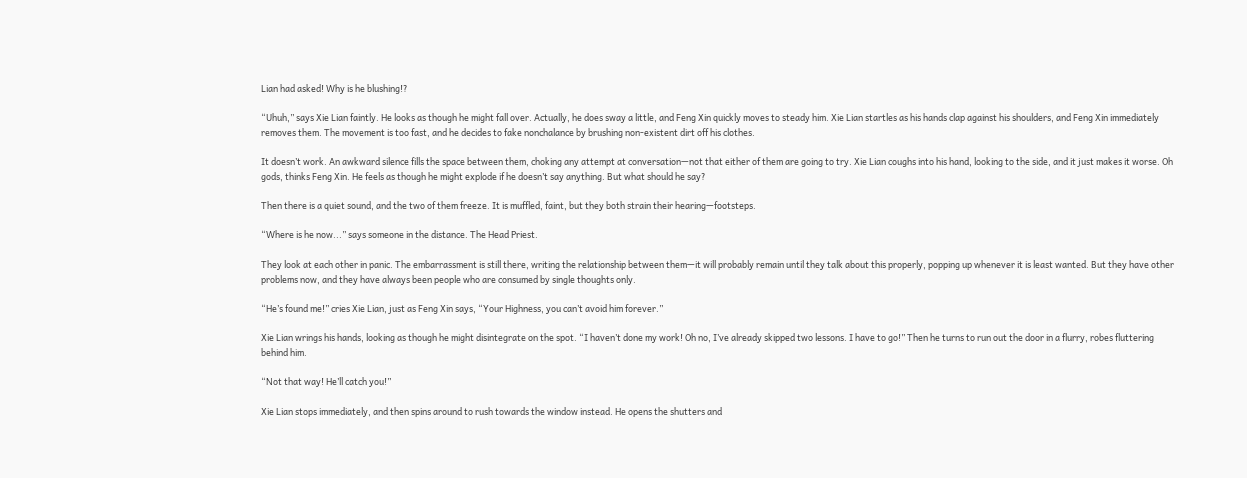Lian had asked! Why is he blushing!?

“Uhuh,” says Xie Lian faintly. He looks as though he might fall over. Actually, he does sway a little, and Feng Xin quickly moves to steady him. Xie Lian startles as his hands clap against his shoulders, and Feng Xin immediately removes them. The movement is too fast, and he decides to fake nonchalance by brushing non-existent dirt off his clothes.

It doesn’t work. An awkward silence fills the space between them, choking any attempt at conversation—not that either of them are going to try. Xie Lian coughs into his hand, looking to the side, and it just makes it worse. Oh gods, thinks Feng Xin. He feels as though he might explode if he doesn’t say anything. But what should he say?

Then there is a quiet sound, and the two of them freeze. It is muffled, faint, but they both strain their hearing—footsteps.

“Where is he now...” says someone in the distance. The Head Priest.

They look at each other in panic. The embarrassment is still there, writing the relationship between them—it will probably remain until they talk about this properly, popping up whenever it is least wanted. But they have other problems now, and they have always been people who are consumed by single thoughts only.

“He’s found me!” cries Xie Lian, just as Feng Xin says, “Your Highness, you can’t avoid him forever.”

Xie Lian wrings his hands, looking as though he might disintegrate on the spot. “I haven’t done my work! Oh no, I’ve already skipped two lessons. I have to go!” Then he turns to run out the door in a flurry, robes fluttering behind him.

“Not that way! He’ll catch you!”

Xie Lian stops immediately, and then spins around to rush towards the window instead. He opens the shutters and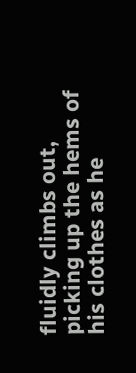fluidly climbs out, picking up the hems of his clothes as he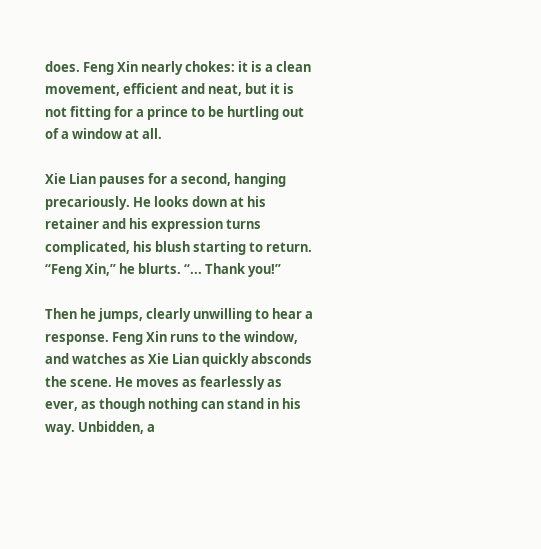does. Feng Xin nearly chokes: it is a clean movement, efficient and neat, but it is not fitting for a prince to be hurtling out of a window at all.

Xie Lian pauses for a second, hanging precariously. He looks down at his retainer and his expression turns complicated, his blush starting to return. “Feng Xin,” he blurts. “... Thank you!”

Then he jumps, clearly unwilling to hear a response. Feng Xin runs to the window, and watches as Xie Lian quickly absconds the scene. He moves as fearlessly as ever, as though nothing can stand in his way. Unbidden, a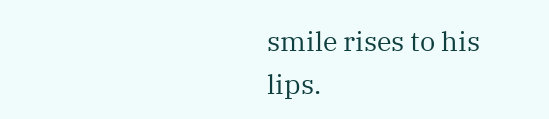smile rises to his lips.